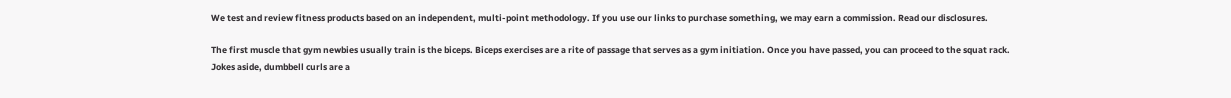We test and review fitness products based on an independent, multi-point methodology. If you use our links to purchase something, we may earn a commission. Read our disclosures.

The first muscle that gym newbies usually train is the biceps. Biceps exercises are a rite of passage that serves as a gym initiation. Once you have passed, you can proceed to the squat rack. Jokes aside, dumbbell curls are a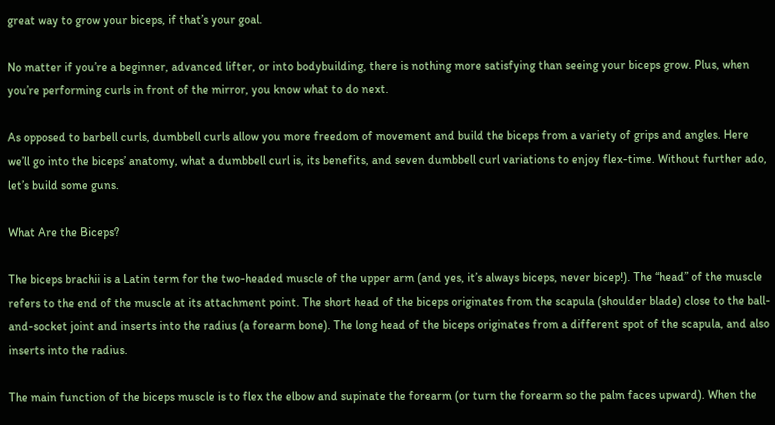great way to grow your biceps, if that’s your goal.

No matter if you’re a beginner, advanced lifter, or into bodybuilding, there is nothing more satisfying than seeing your biceps grow. Plus, when you’re performing curls in front of the mirror, you know what to do next.

As opposed to barbell curls, dumbbell curls allow you more freedom of movement and build the biceps from a variety of grips and angles. Here we’ll go into the biceps’ anatomy, what a dumbbell curl is, its benefits, and seven dumbbell curl variations to enjoy flex-time. Without further ado, let’s build some guns.

What Are the Biceps?

The biceps brachii is a Latin term for the two-headed muscle of the upper arm (and yes, it’s always biceps, never bicep!). The “head” of the muscle refers to the end of the muscle at its attachment point. The short head of the biceps originates from the scapula (shoulder blade) close to the ball-and-socket joint and inserts into the radius (a forearm bone). The long head of the biceps originates from a different spot of the scapula, and also inserts into the radius.

The main function of the biceps muscle is to flex the elbow and supinate the forearm (or turn the forearm so the palm faces upward). When the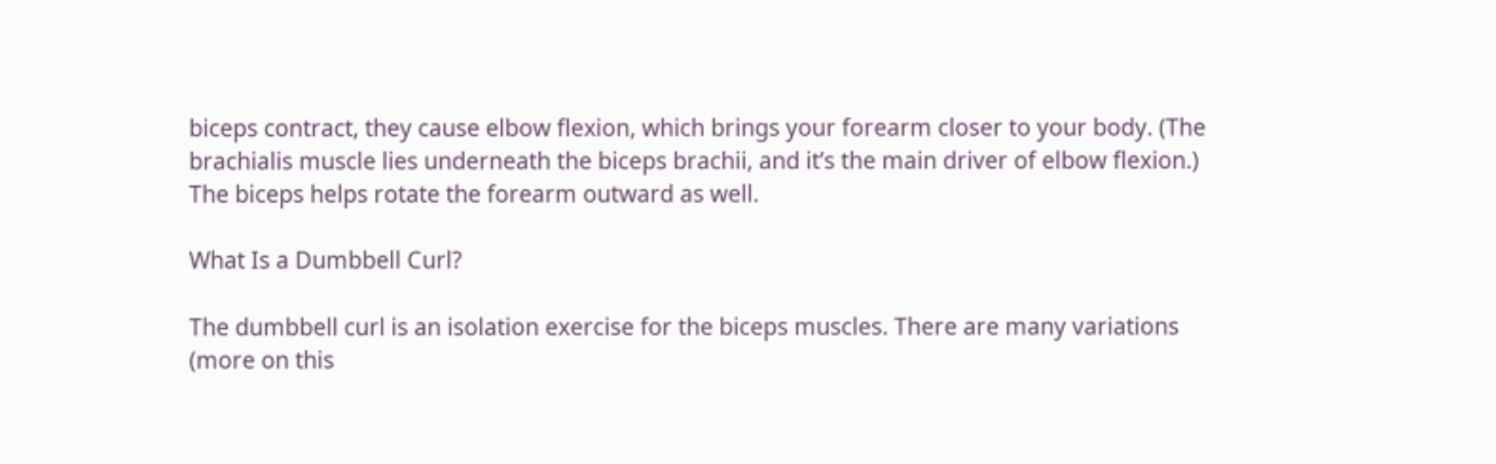biceps contract, they cause elbow flexion, which brings your forearm closer to your body. (The brachialis muscle lies underneath the biceps brachii, and it’s the main driver of elbow flexion.) The biceps helps rotate the forearm outward as well.

What Is a Dumbbell Curl?

The dumbbell curl is an isolation exercise for the biceps muscles. There are many variations (more on this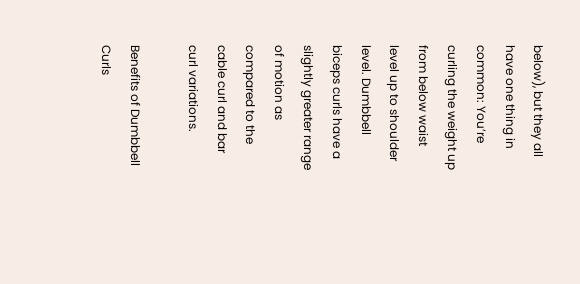below), but they all have one thing in common: You’re curling the weight up from below waist level up to shoulder level. Dumbbell biceps curls have a slightly greater range of motion as compared to the cable curl and bar curl variations.

Benefits of Dumbbell Curls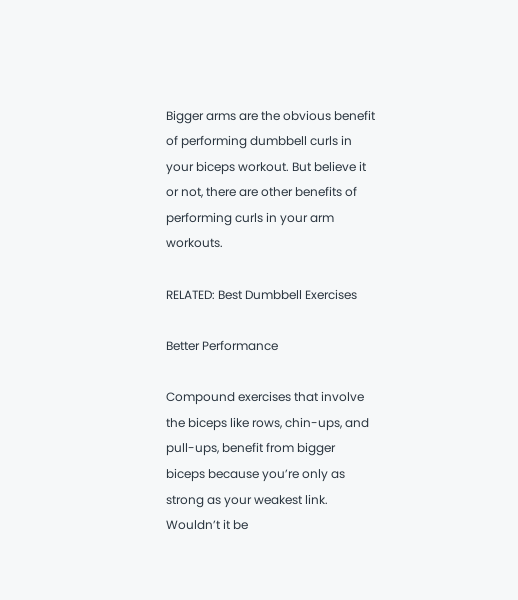Bigger arms are the obvious benefit of performing dumbbell curls in your biceps workout. But believe it or not, there are other benefits of performing curls in your arm workouts.

RELATED: Best Dumbbell Exercises

Better Performance

Compound exercises that involve the biceps like rows, chin-ups, and pull-ups, benefit from bigger biceps because you’re only as strong as your weakest link. Wouldn’t it be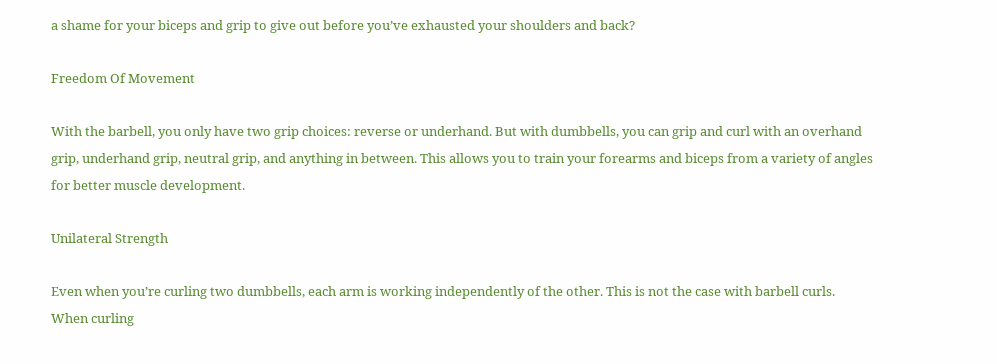a shame for your biceps and grip to give out before you’ve exhausted your shoulders and back?

Freedom Of Movement

With the barbell, you only have two grip choices: reverse or underhand. But with dumbbells, you can grip and curl with an overhand grip, underhand grip, neutral grip, and anything in between. This allows you to train your forearms and biceps from a variety of angles for better muscle development.

Unilateral Strength

Even when you’re curling two dumbbells, each arm is working independently of the other. This is not the case with barbell curls. When curling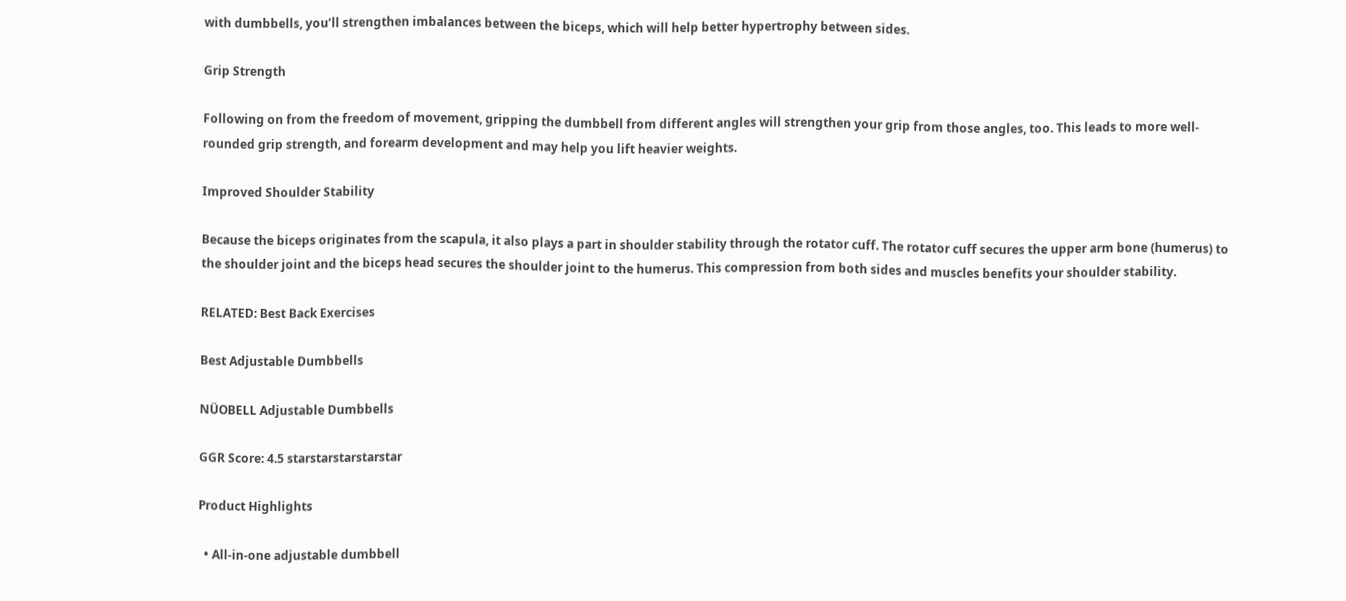with dumbbells, you’ll strengthen imbalances between the biceps, which will help better hypertrophy between sides.

Grip Strength

Following on from the freedom of movement, gripping the dumbbell from different angles will strengthen your grip from those angles, too. This leads to more well-rounded grip strength, and forearm development and may help you lift heavier weights.

Improved Shoulder Stability

Because the biceps originates from the scapula, it also plays a part in shoulder stability through the rotator cuff. The rotator cuff secures the upper arm bone (humerus) to the shoulder joint and the biceps head secures the shoulder joint to the humerus. This compression from both sides and muscles benefits your shoulder stability.

RELATED: Best Back Exercises

Best Adjustable Dumbbells

NÜOBELL Adjustable Dumbbells

GGR Score: 4.5 starstarstarstarstar

Product Highlights

  • All-in-one adjustable dumbbell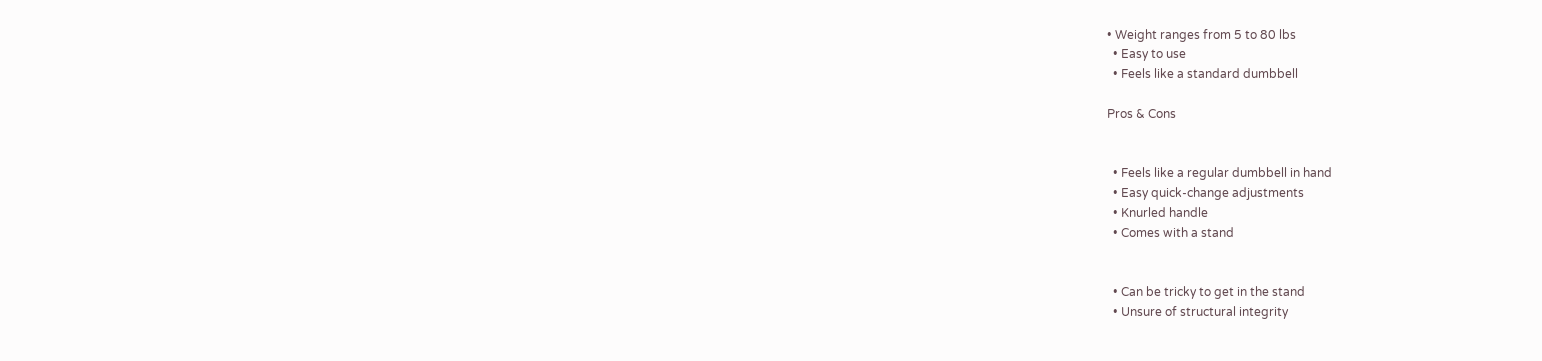• Weight ranges from 5 to 80 lbs
  • Easy to use
  • Feels like a standard dumbbell

Pros & Cons


  • Feels like a regular dumbbell in hand
  • Easy quick-change adjustments
  • Knurled handle
  • Comes with a stand


  • Can be tricky to get in the stand
  • Unsure of structural integrity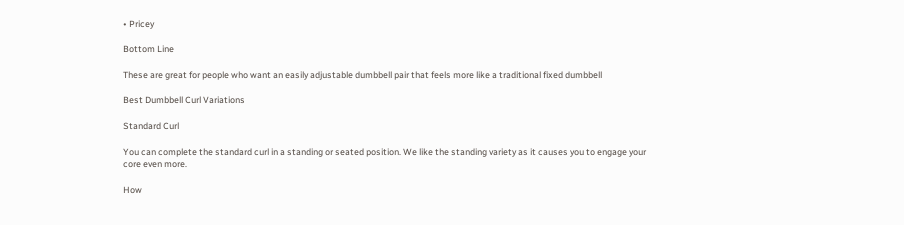• Pricey

Bottom Line

These are great for people who want an easily adjustable dumbbell pair that feels more like a traditional fixed dumbbell

Best Dumbbell Curl Variations

Standard Curl

You can complete the standard curl in a standing or seated position. We like the standing variety as it causes you to engage your core even more.

How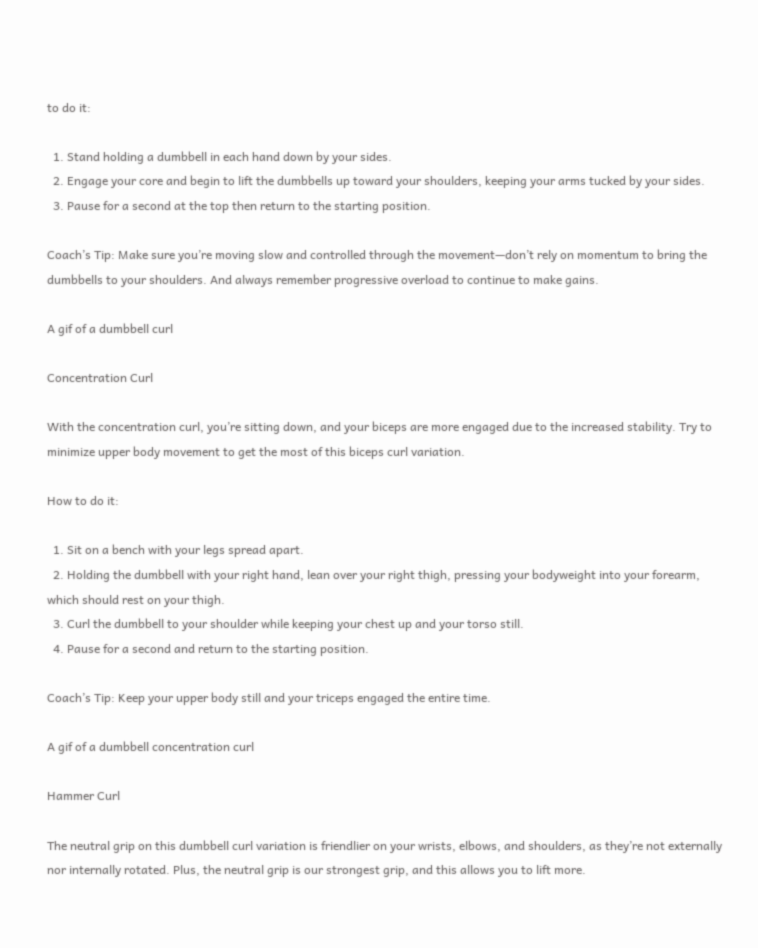to do it:

  1. Stand holding a dumbbell in each hand down by your sides.
  2. Engage your core and begin to lift the dumbbells up toward your shoulders, keeping your arms tucked by your sides.
  3. Pause for a second at the top then return to the starting position.

Coach’s Tip: Make sure you’re moving slow and controlled through the movement—don’t rely on momentum to bring the dumbbells to your shoulders. And always remember progressive overload to continue to make gains.

A gif of a dumbbell curl

Concentration Curl

With the concentration curl, you’re sitting down, and your biceps are more engaged due to the increased stability. Try to minimize upper body movement to get the most of this biceps curl variation.

How to do it:

  1. Sit on a bench with your legs spread apart.
  2. Holding the dumbbell with your right hand, lean over your right thigh, pressing your bodyweight into your forearm, which should rest on your thigh.
  3. Curl the dumbbell to your shoulder while keeping your chest up and your torso still.
  4. Pause for a second and return to the starting position.

Coach’s Tip: Keep your upper body still and your triceps engaged the entire time.

A gif of a dumbbell concentration curl

Hammer Curl

The neutral grip on this dumbbell curl variation is friendlier on your wrists, elbows, and shoulders, as they’re not externally nor internally rotated. Plus, the neutral grip is our strongest grip, and this allows you to lift more.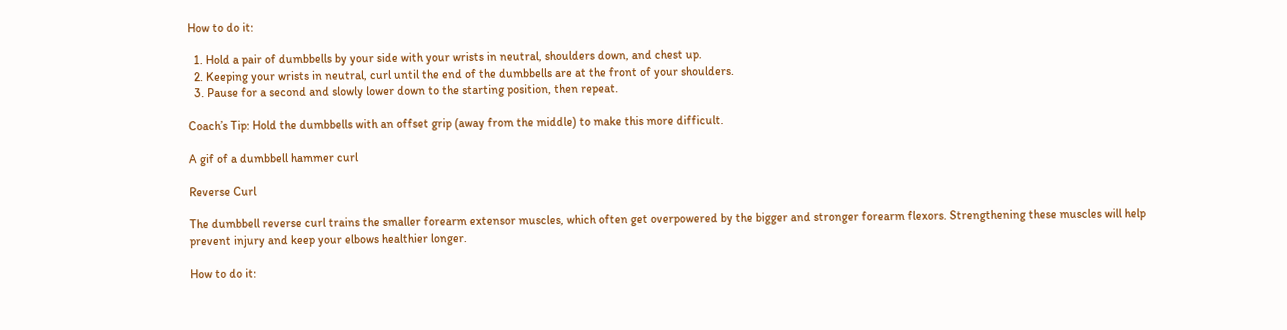How to do it:

  1. Hold a pair of dumbbells by your side with your wrists in neutral, shoulders down, and chest up.
  2. Keeping your wrists in neutral, curl until the end of the dumbbells are at the front of your shoulders.
  3. Pause for a second and slowly lower down to the starting position, then repeat.

Coach’s Tip: Hold the dumbbells with an offset grip (away from the middle) to make this more difficult.

A gif of a dumbbell hammer curl

Reverse Curl

The dumbbell reverse curl trains the smaller forearm extensor muscles, which often get overpowered by the bigger and stronger forearm flexors. Strengthening these muscles will help prevent injury and keep your elbows healthier longer.

How to do it: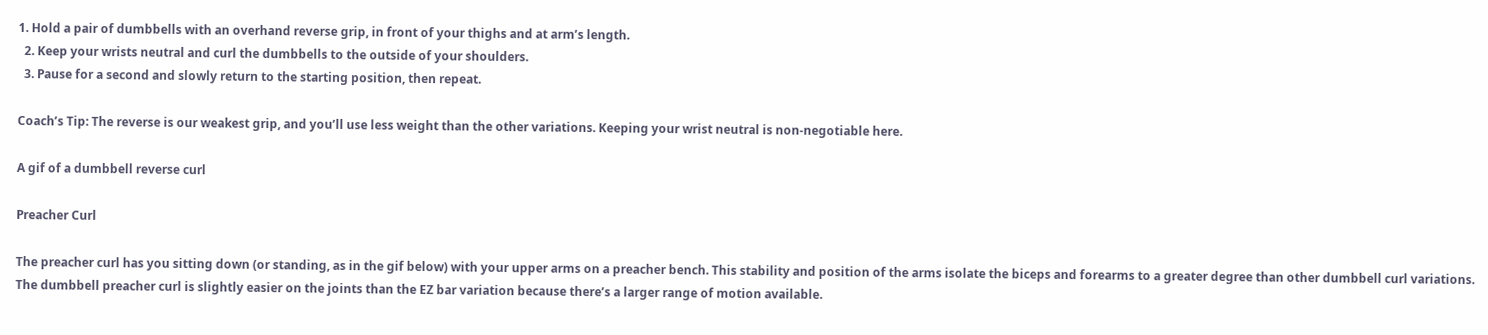1. Hold a pair of dumbbells with an overhand reverse grip, in front of your thighs and at arm’s length.
  2. Keep your wrists neutral and curl the dumbbells to the outside of your shoulders.
  3. Pause for a second and slowly return to the starting position, then repeat.

Coach’s Tip: The reverse is our weakest grip, and you’ll use less weight than the other variations. Keeping your wrist neutral is non-negotiable here.

A gif of a dumbbell reverse curl

Preacher Curl

The preacher curl has you sitting down (or standing, as in the gif below) with your upper arms on a preacher bench. This stability and position of the arms isolate the biceps and forearms to a greater degree than other dumbbell curl variations. The dumbbell preacher curl is slightly easier on the joints than the EZ bar variation because there’s a larger range of motion available.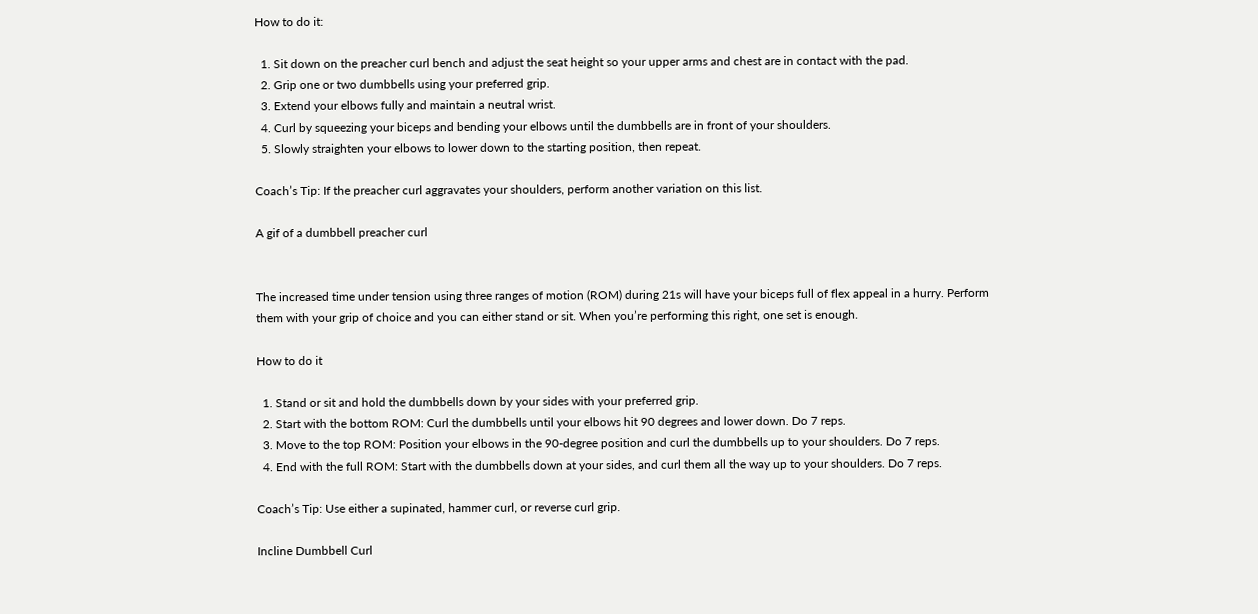How to do it:

  1. Sit down on the preacher curl bench and adjust the seat height so your upper arms and chest are in contact with the pad.
  2. Grip one or two dumbbells using your preferred grip.
  3. Extend your elbows fully and maintain a neutral wrist.
  4. Curl by squeezing your biceps and bending your elbows until the dumbbells are in front of your shoulders.
  5. Slowly straighten your elbows to lower down to the starting position, then repeat.

Coach’s Tip: If the preacher curl aggravates your shoulders, perform another variation on this list.

A gif of a dumbbell preacher curl


The increased time under tension using three ranges of motion (ROM) during 21s will have your biceps full of flex appeal in a hurry. Perform them with your grip of choice and you can either stand or sit. When you’re performing this right, one set is enough.

How to do it

  1. Stand or sit and hold the dumbbells down by your sides with your preferred grip.
  2. Start with the bottom ROM: Curl the dumbbells until your elbows hit 90 degrees and lower down. Do 7 reps.
  3. Move to the top ROM: Position your elbows in the 90-degree position and curl the dumbbells up to your shoulders. Do 7 reps.
  4. End with the full ROM: Start with the dumbbells down at your sides, and curl them all the way up to your shoulders. Do 7 reps.

Coach’s Tip: Use either a supinated, hammer curl, or reverse curl grip.

Incline Dumbbell Curl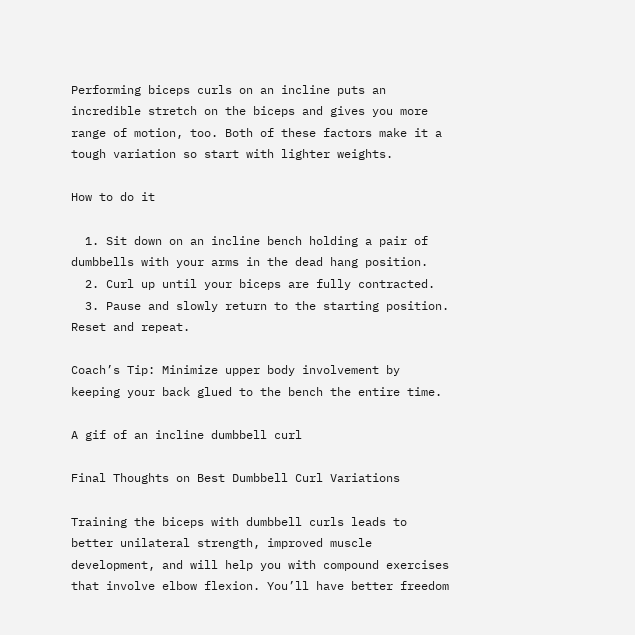Performing biceps curls on an incline puts an incredible stretch on the biceps and gives you more range of motion, too. Both of these factors make it a tough variation so start with lighter weights.

How to do it

  1. Sit down on an incline bench holding a pair of dumbbells with your arms in the dead hang position.
  2. Curl up until your biceps are fully contracted.
  3. Pause and slowly return to the starting position. Reset and repeat.

Coach’s Tip: Minimize upper body involvement by keeping your back glued to the bench the entire time.

A gif of an incline dumbbell curl

Final Thoughts on Best Dumbbell Curl Variations

Training the biceps with dumbbell curls leads to better unilateral strength, improved muscle development, and will help you with compound exercises that involve elbow flexion. You’ll have better freedom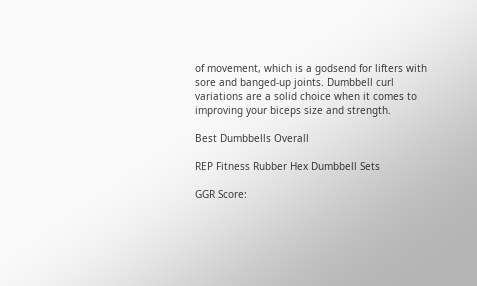of movement, which is a godsend for lifters with sore and banged-up joints. Dumbbell curl variations are a solid choice when it comes to improving your biceps size and strength.

Best Dumbbells Overall

REP Fitness Rubber Hex Dumbbell Sets

GGR Score: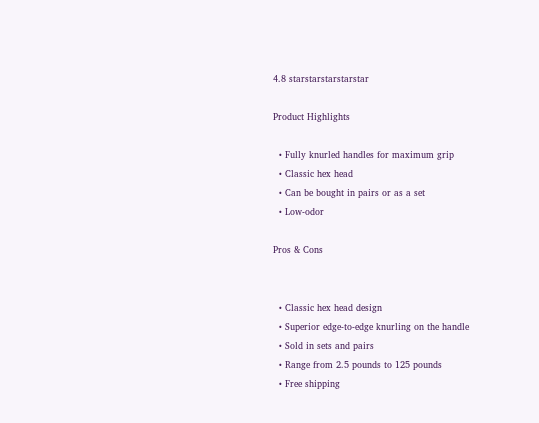4.8 starstarstarstarstar

Product Highlights

  • Fully knurled handles for maximum grip
  • Classic hex head
  • Can be bought in pairs or as a set
  • Low-odor

Pros & Cons


  • Classic hex head design
  • Superior edge-to-edge knurling on the handle
  • Sold in sets and pairs
  • Range from 2.5 pounds to 125 pounds
  • Free shipping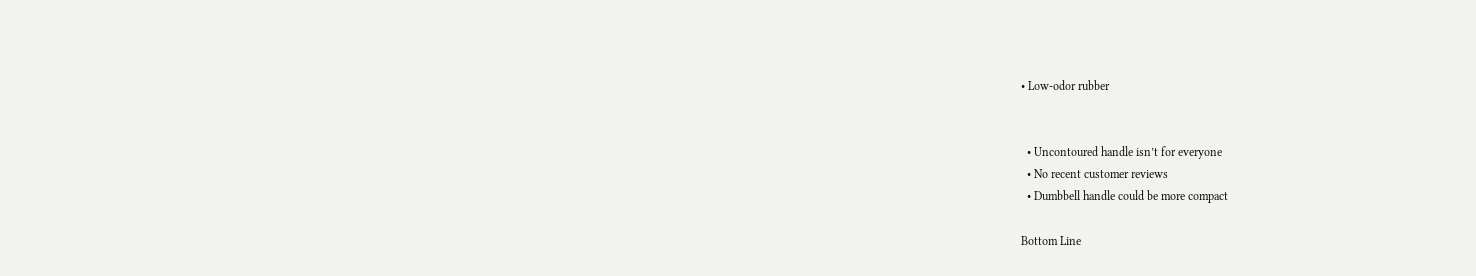• Low-odor rubber


  • Uncontoured handle isn’t for everyone
  • No recent customer reviews
  • Dumbbell handle could be more compact

Bottom Line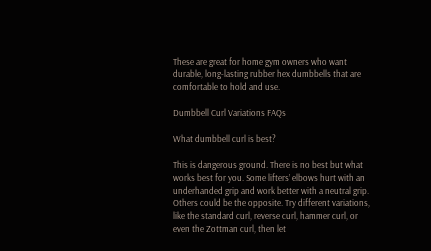These are great for home gym owners who want durable, long-lasting rubber hex dumbbells that are comfortable to hold and use.

Dumbbell Curl Variations FAQs

What dumbbell curl is best?

This is dangerous ground. There is no best but what works best for you. Some lifters’ elbows hurt with an underhanded grip and work better with a neutral grip. Others could be the opposite. Try different variations, like the standard curl, reverse curl, hammer curl, or even the Zottman curl, then let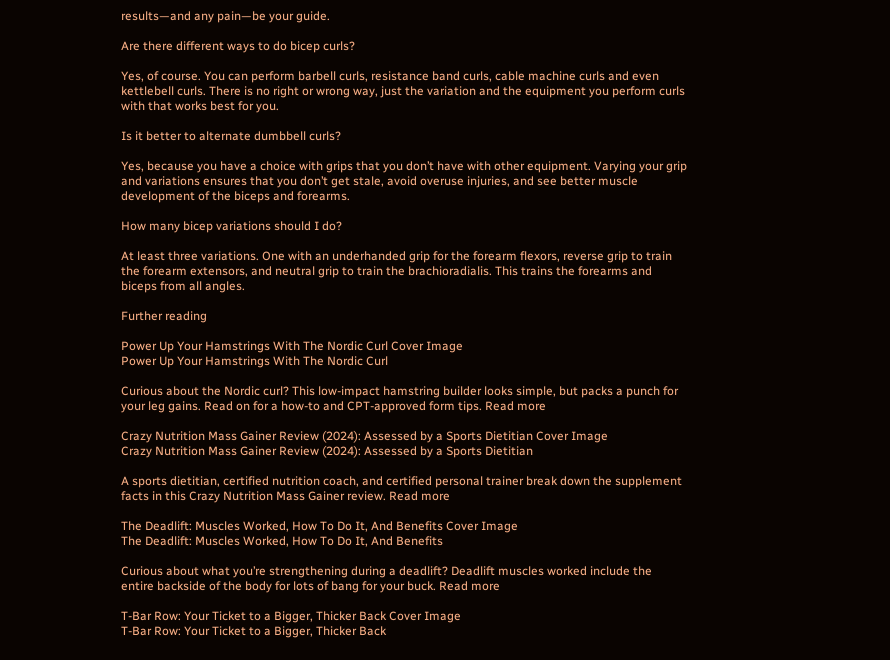results—and any pain—be your guide.

Are there different ways to do bicep curls?

Yes, of course. You can perform barbell curls, resistance band curls, cable machine curls and even kettlebell curls. There is no right or wrong way, just the variation and the equipment you perform curls with that works best for you.

Is it better to alternate dumbbell curls?

Yes, because you have a choice with grips that you don’t have with other equipment. Varying your grip and variations ensures that you don’t get stale, avoid overuse injuries, and see better muscle development of the biceps and forearms.

How many bicep variations should I do?

At least three variations. One with an underhanded grip for the forearm flexors, reverse grip to train the forearm extensors, and neutral grip to train the brachioradialis. This trains the forearms and biceps from all angles.

Further reading

Power Up Your Hamstrings With The Nordic Curl Cover Image
Power Up Your Hamstrings With The Nordic Curl

Curious about the Nordic curl? This low-impact hamstring builder looks simple, but packs a punch for your leg gains. Read on for a how-to and CPT-approved form tips. Read more

Crazy Nutrition Mass Gainer Review (2024): Assessed by a Sports Dietitian Cover Image
Crazy Nutrition Mass Gainer Review (2024): Assessed by a Sports Dietitian

A sports dietitian, certified nutrition coach, and certified personal trainer break down the supplement facts in this Crazy Nutrition Mass Gainer review. Read more

The Deadlift: Muscles Worked, How To Do It, And Benefits Cover Image
The Deadlift: Muscles Worked, How To Do It, And Benefits

Curious about what you’re strengthening during a deadlift? Deadlift muscles worked include the entire backside of the body for lots of bang for your buck. Read more

T-Bar Row: Your Ticket to a Bigger, Thicker Back Cover Image
T-Bar Row: Your Ticket to a Bigger, Thicker Back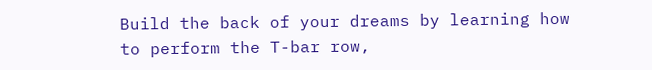Build the back of your dreams by learning how to perform the T-bar row,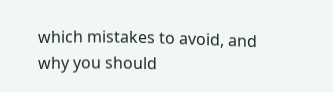which mistakes to avoid, and why you should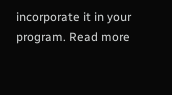incorporate it in your program. Read more